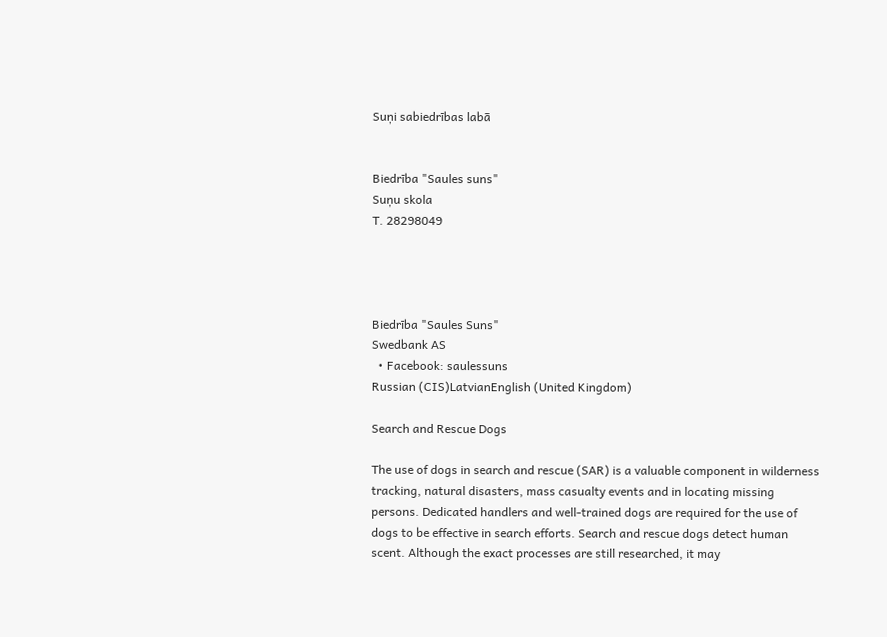Suņi sabiedrības labā


Biedrība "Saules suns"
Suņu skola
T. 28298049




Biedrība "Saules Suns"
Swedbank AS
  • Facebook: saulessuns
Russian (CIS)LatvianEnglish (United Kingdom)

Search and Rescue Dogs

The use of dogs in search and rescue (SAR) is a valuable component in wilderness tracking, natural disasters, mass casualty events and in locating missing persons. Dedicated handlers and well-trained dogs are required for the use of dogs to be effective in search efforts. Search and rescue dogs detect human scent. Although the exact processes are still researched, it may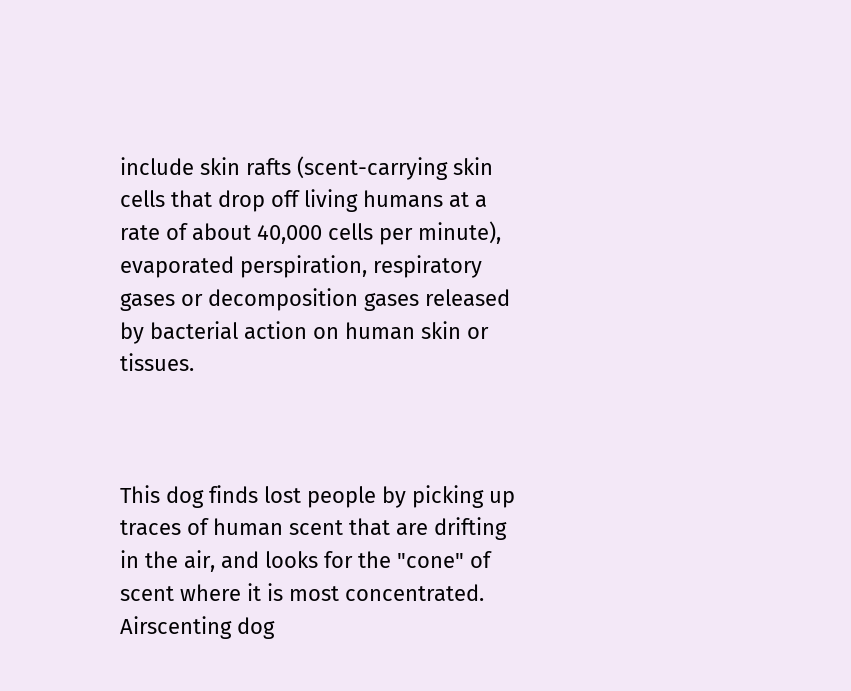include skin rafts (scent-carrying skin cells that drop off living humans at a rate of about 40,000 cells per minute), evaporated perspiration, respiratory gases or decomposition gases released by bacterial action on human skin or tissues.



This dog finds lost people by picking up traces of human scent that are drifting in the air, and looks for the "cone" of scent where it is most concentrated. Airscenting dog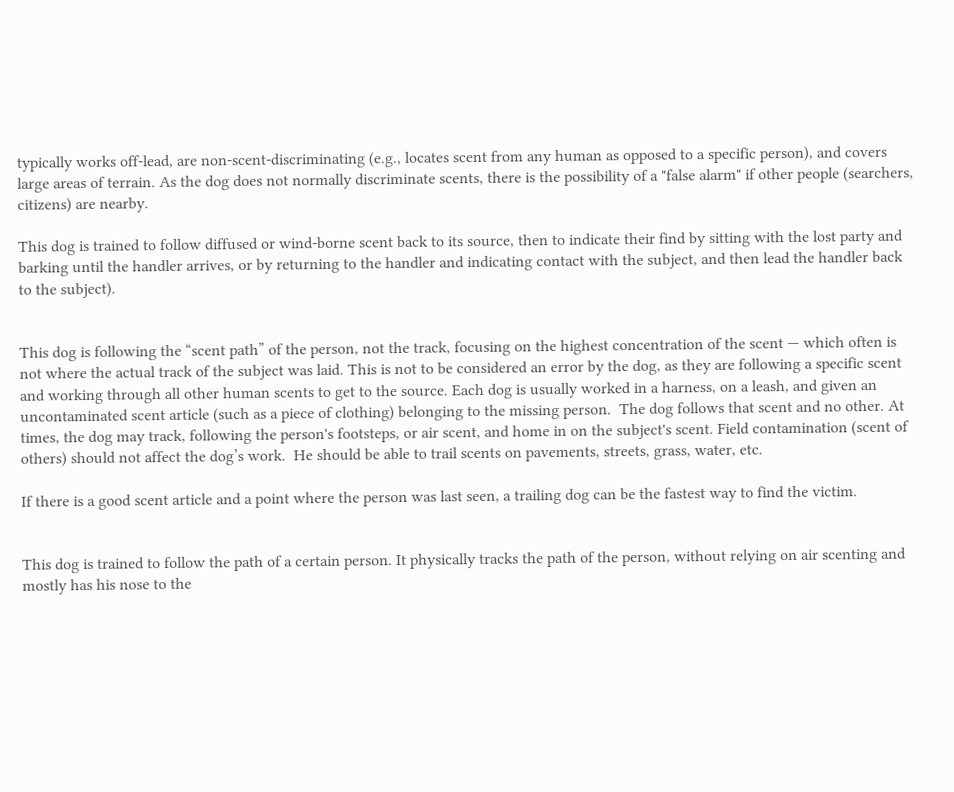typically works off-lead, are non-scent-discriminating (e.g., locates scent from any human as opposed to a specific person), and covers large areas of terrain. As the dog does not normally discriminate scents, there is the possibility of a "false alarm" if other people (searchers, citizens) are nearby.

This dog is trained to follow diffused or wind-borne scent back to its source, then to indicate their find by sitting with the lost party and barking until the handler arrives, or by returning to the handler and indicating contact with the subject, and then lead the handler back to the subject).


This dog is following the “scent path” of the person, not the track, focusing on the highest concentration of the scent — which often is not where the actual track of the subject was laid. This is not to be considered an error by the dog, as they are following a specific scent and working through all other human scents to get to the source. Each dog is usually worked in a harness, on a leash, and given an uncontaminated scent article (such as a piece of clothing) belonging to the missing person.  The dog follows that scent and no other. At times, the dog may track, following the person's footsteps, or air scent, and home in on the subject's scent. Field contamination (scent of others) should not affect the dog’s work.  He should be able to trail scents on pavements, streets, grass, water, etc.

If there is a good scent article and a point where the person was last seen, a trailing dog can be the fastest way to find the victim.


This dog is trained to follow the path of a certain person. It physically tracks the path of the person, without relying on air scenting and mostly has his nose to the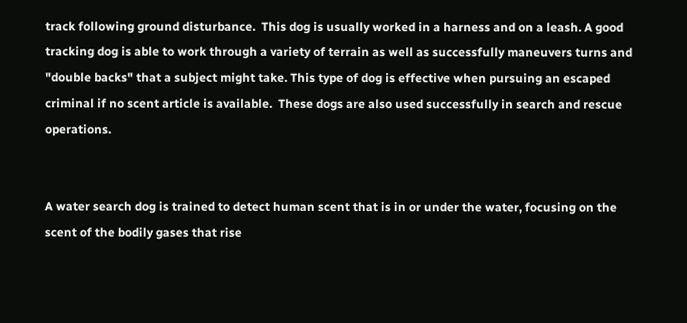track following ground disturbance.  This dog is usually worked in a harness and on a leash. A good tracking dog is able to work through a variety of terrain as well as successfully maneuvers turns and "double backs" that a subject might take. This type of dog is effective when pursuing an escaped criminal if no scent article is available.  These dogs are also used successfully in search and rescue operations.


A water search dog is trained to detect human scent that is in or under the water, focusing on the scent of the bodily gases that rise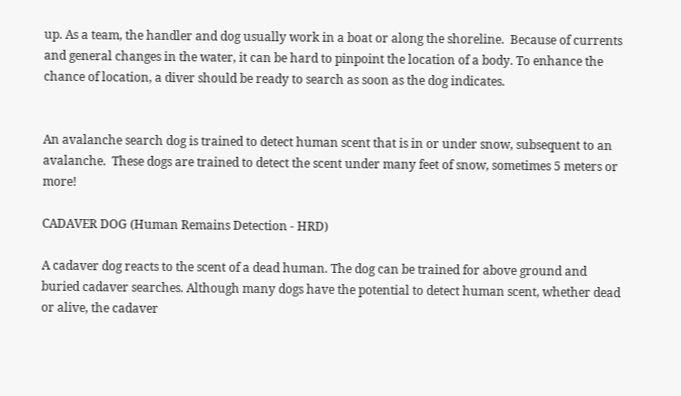up. As a team, the handler and dog usually work in a boat or along the shoreline.  Because of currents and general changes in the water, it can be hard to pinpoint the location of a body. To enhance the chance of location, a diver should be ready to search as soon as the dog indicates.


An avalanche search dog is trained to detect human scent that is in or under snow, subsequent to an avalanche.  These dogs are trained to detect the scent under many feet of snow, sometimes 5 meters or more!

CADAVER DOG (Human Remains Detection - HRD)

A cadaver dog reacts to the scent of a dead human. The dog can be trained for above ground and buried cadaver searches. Although many dogs have the potential to detect human scent, whether dead or alive, the cadaver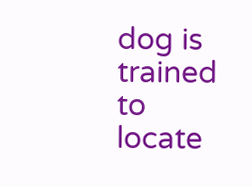dog is trained to locate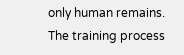only human remains. The training process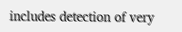includes detection of very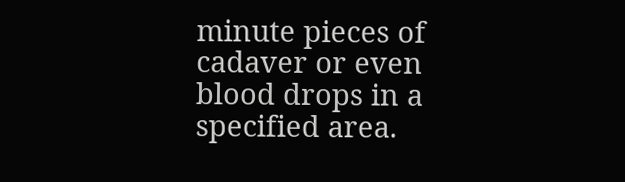minute pieces of cadaver or even blood drops in a specified area.